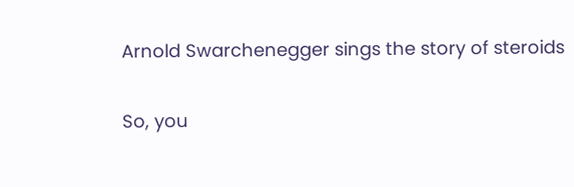Arnold Swarchenegger sings the story of steroids

So, you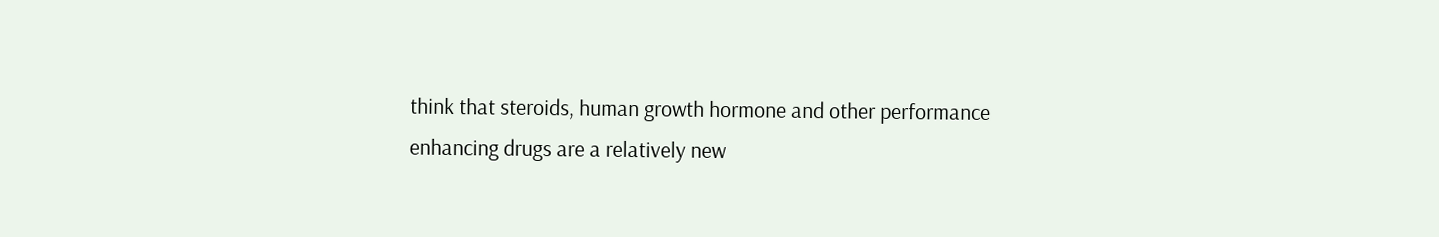think that steroids, human growth hormone and other performance enhancing drugs are a relatively new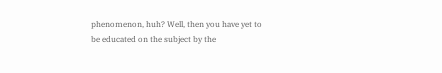phenomenon, huh? Well, then you have yet to be educated on the subject by the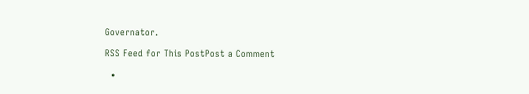Governator.

RSS Feed for This PostPost a Comment

  •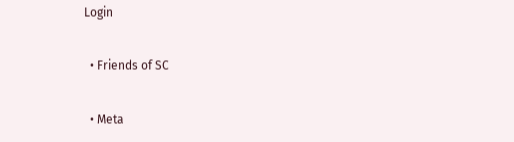Login

  • Friends of SC

  • Meta